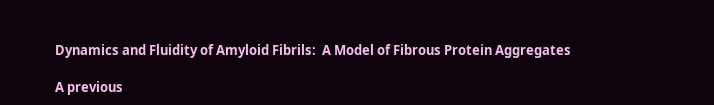Dynamics and Fluidity of Amyloid Fibrils:  A Model of Fibrous Protein Aggregates

A previous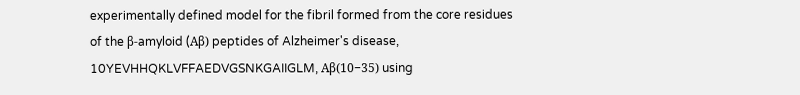experimentally defined model for the fibril formed from the core residues of the β-amyloid (Aβ) peptides of Alzheimer's disease, 10YEVHHQKLVFFAEDVGSNKGAIIGLM, Aβ(10−35) using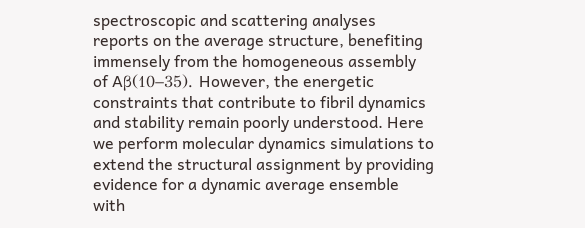spectroscopic and scattering analyses reports on the average structure, benefiting immensely from the homogeneous assembly of Aβ(10−35). However, the energetic constraints that contribute to fibril dynamics and stability remain poorly understood. Here we perform molecular dynamics simulations to extend the structural assignment by providing evidence for a dynamic average ensemble with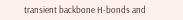transient backbone H-bonds and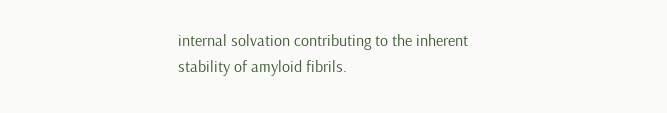internal solvation contributing to the inherent stability of amyloid fibrils.